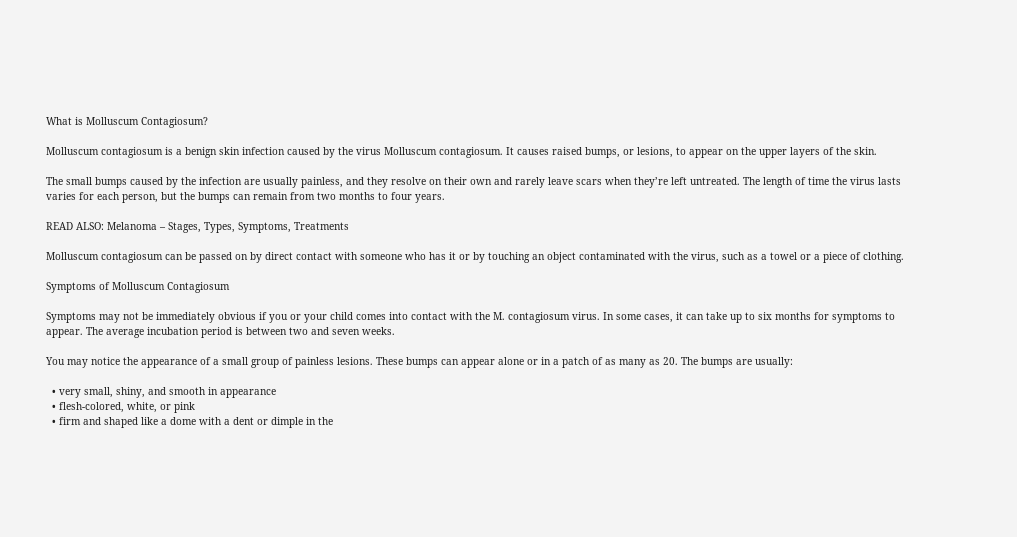What is Molluscum Contagiosum?

Molluscum contagiosum is a benign skin infection caused by the virus Molluscum contagiosum. It causes raised bumps, or lesions, to appear on the upper layers of the skin.

The small bumps caused by the infection are usually painless, and they resolve on their own and rarely leave scars when they’re left untreated. The length of time the virus lasts varies for each person, but the bumps can remain from two months to four years.

READ ALSO: Melanoma – Stages, Types, Symptoms, Treatments

Molluscum contagiosum can be passed on by direct contact with someone who has it or by touching an object contaminated with the virus, such as a towel or a piece of clothing.

Symptoms of Molluscum Contagiosum

Symptoms may not be immediately obvious if you or your child comes into contact with the M. contagiosum virus. In some cases, it can take up to six months for symptoms to appear. The average incubation period is between two and seven weeks.

You may notice the appearance of a small group of painless lesions. These bumps can appear alone or in a patch of as many as 20. The bumps are usually:

  • very small, shiny, and smooth in appearance
  • flesh-colored, white, or pink
  • firm and shaped like a dome with a dent or dimple in the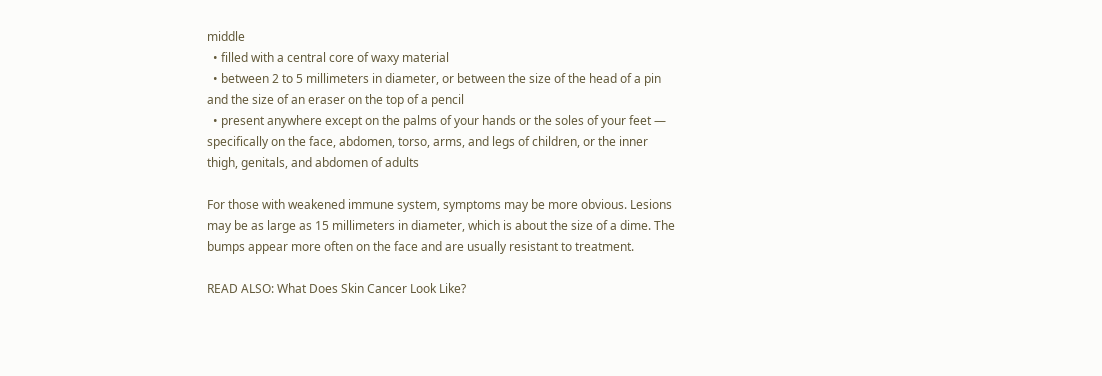middle
  • filled with a central core of waxy material
  • between 2 to 5 millimeters in diameter, or between the size of the head of a pin and the size of an eraser on the top of a pencil
  • present anywhere except on the palms of your hands or the soles of your feet — specifically on the face, abdomen, torso, arms, and legs of children, or the inner thigh, genitals, and abdomen of adults

For those with weakened immune system, symptoms may be more obvious. Lesions may be as large as 15 millimeters in diameter, which is about the size of a dime. The bumps appear more often on the face and are usually resistant to treatment.

READ ALSO: What Does Skin Cancer Look Like?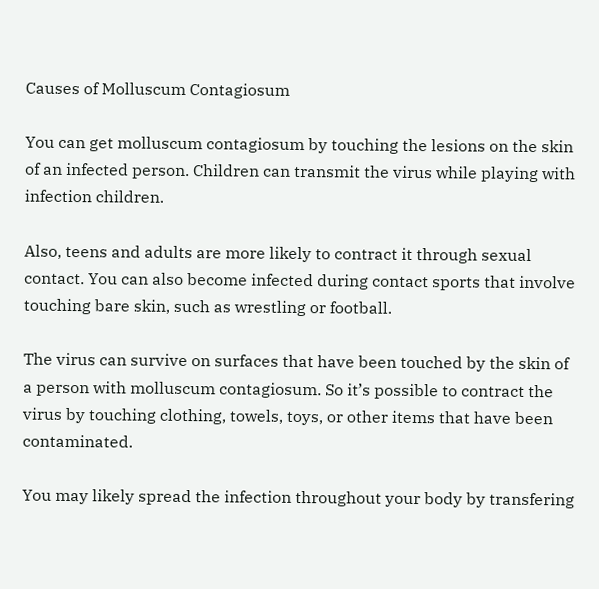Causes of Molluscum Contagiosum

You can get molluscum contagiosum by touching the lesions on the skin of an infected person. Children can transmit the virus while playing with infection children.

Also, teens and adults are more likely to contract it through sexual contact. You can also become infected during contact sports that involve touching bare skin, such as wrestling or football.

The virus can survive on surfaces that have been touched by the skin of a person with molluscum contagiosum. So it’s possible to contract the virus by touching clothing, towels, toys, or other items that have been contaminated.

You may likely spread the infection throughout your body by transfering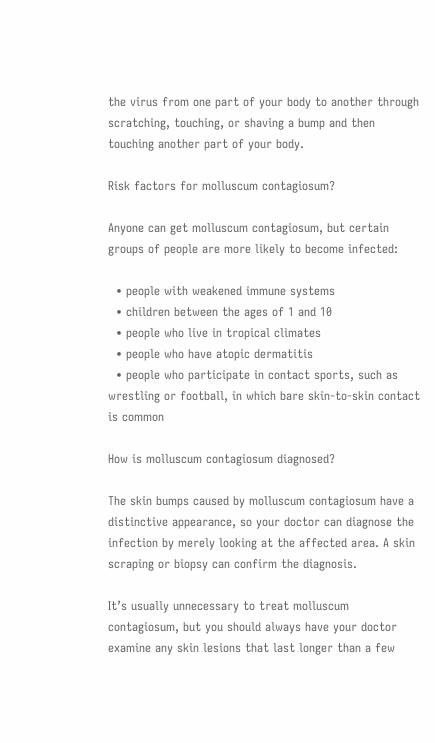the virus from one part of your body to another through scratching, touching, or shaving a bump and then touching another part of your body.

Risk factors for molluscum contagiosum?

Anyone can get molluscum contagiosum, but certain groups of people are more likely to become infected:

  • people with weakened immune systems
  • children between the ages of 1 and 10
  • people who live in tropical climates
  • people who have atopic dermatitis
  • people who participate in contact sports, such as wrestling or football, in which bare skin-to-skin contact is common

How is molluscum contagiosum diagnosed?

The skin bumps caused by molluscum contagiosum have a distinctive appearance, so your doctor can diagnose the infection by merely looking at the affected area. A skin scraping or biopsy can confirm the diagnosis.

It’s usually unnecessary to treat molluscum contagiosum, but you should always have your doctor examine any skin lesions that last longer than a few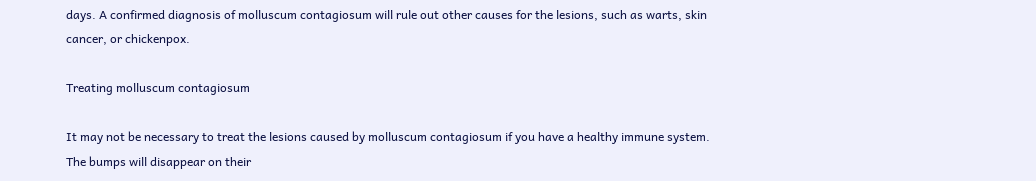days. A confirmed diagnosis of molluscum contagiosum will rule out other causes for the lesions, such as warts, skin cancer, or chickenpox.

Treating molluscum contagiosum

It may not be necessary to treat the lesions caused by molluscum contagiosum if you have a healthy immune system. The bumps will disappear on their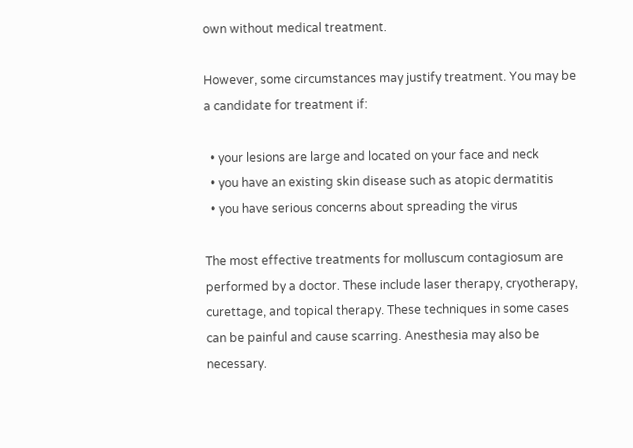own without medical treatment.

However, some circumstances may justify treatment. You may be a candidate for treatment if:

  • your lesions are large and located on your face and neck
  • you have an existing skin disease such as atopic dermatitis
  • you have serious concerns about spreading the virus

The most effective treatments for molluscum contagiosum are performed by a doctor. These include laser therapy, cryotherapy, curettage, and topical therapy. These techniques in some cases can be painful and cause scarring. Anesthesia may also be necessary.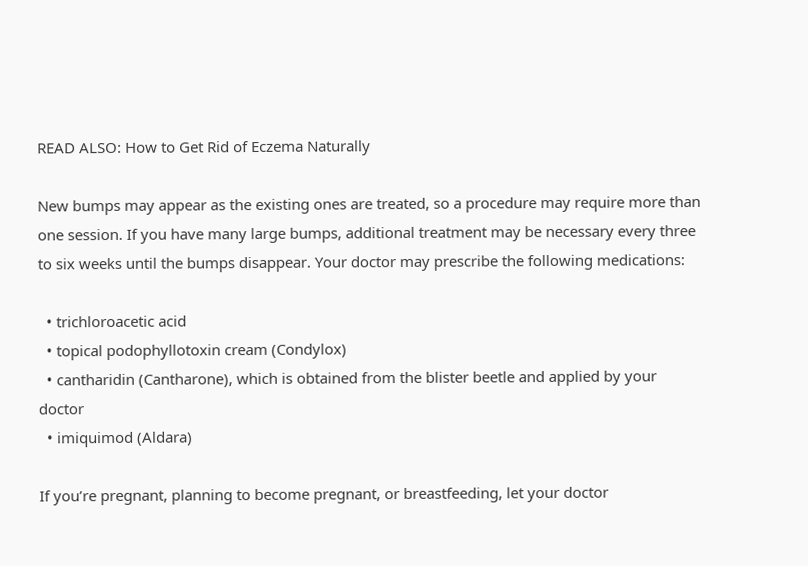READ ALSO: How to Get Rid of Eczema Naturally

New bumps may appear as the existing ones are treated, so a procedure may require more than one session. If you have many large bumps, additional treatment may be necessary every three to six weeks until the bumps disappear. Your doctor may prescribe the following medications:

  • trichloroacetic acid
  • topical podophyllotoxin cream (Condylox)
  • cantharidin (Cantharone), which is obtained from the blister beetle and applied by your doctor
  • imiquimod (Aldara)

If you’re pregnant, planning to become pregnant, or breastfeeding, let your doctor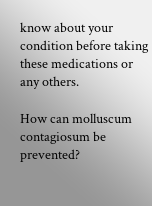know about your condition before taking these medications or any others.

How can molluscum contagiosum be prevented?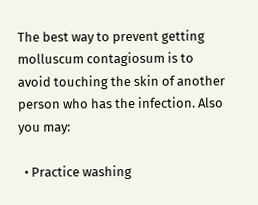The best way to prevent getting molluscum contagiosum is to avoid touching the skin of another person who has the infection. Also you may:

  • Practice washing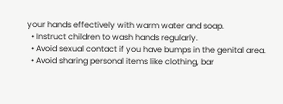your hands effectively with warm water and soap.
  • Instruct children to wash hands regularly.
  • Avoid sexual contact if you have bumps in the genital area.
  • Avoid sharing personal items like clothing, bar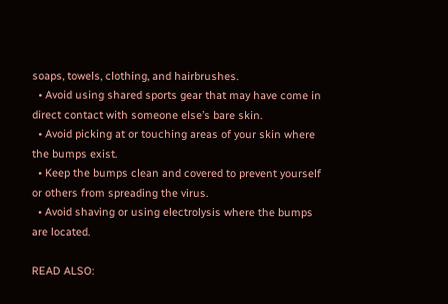soaps, towels, clothing, and hairbrushes.
  • Avoid using shared sports gear that may have come in direct contact with someone else’s bare skin.
  • Avoid picking at or touching areas of your skin where the bumps exist.
  • Keep the bumps clean and covered to prevent yourself or others from spreading the virus.
  • Avoid shaving or using electrolysis where the bumps are located.

READ ALSO: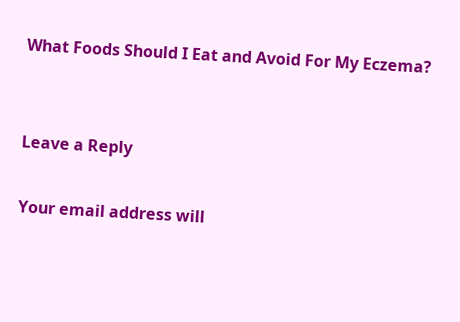What Foods Should I Eat and Avoid For My Eczema?


Leave a Reply

Your email address will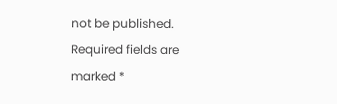not be published. Required fields are marked *